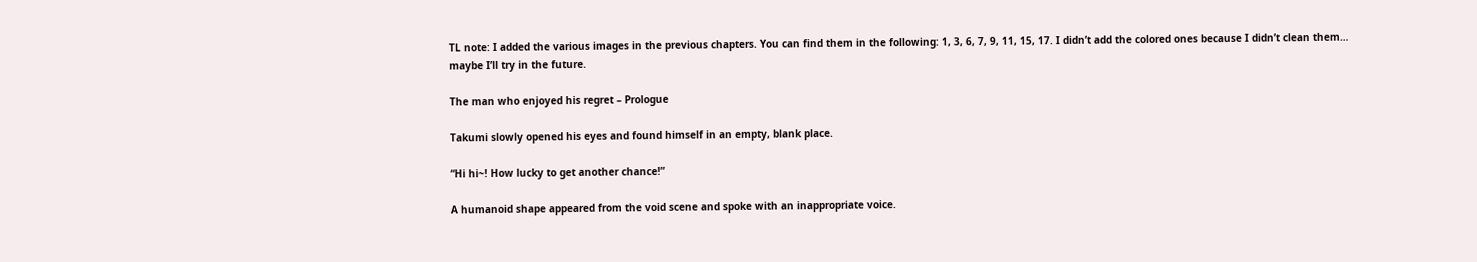TL note: I added the various images in the previous chapters. You can find them in the following: 1, 3, 6, 7, 9, 11, 15, 17. I didn’t add the colored ones because I didn’t clean them… maybe I’ll try in the future.

The man who enjoyed his regret – Prologue

Takumi slowly opened his eyes and found himself in an empty, blank place.

“Hi hi~! How lucky to get another chance!”

A humanoid shape appeared from the void scene and spoke with an inappropriate voice.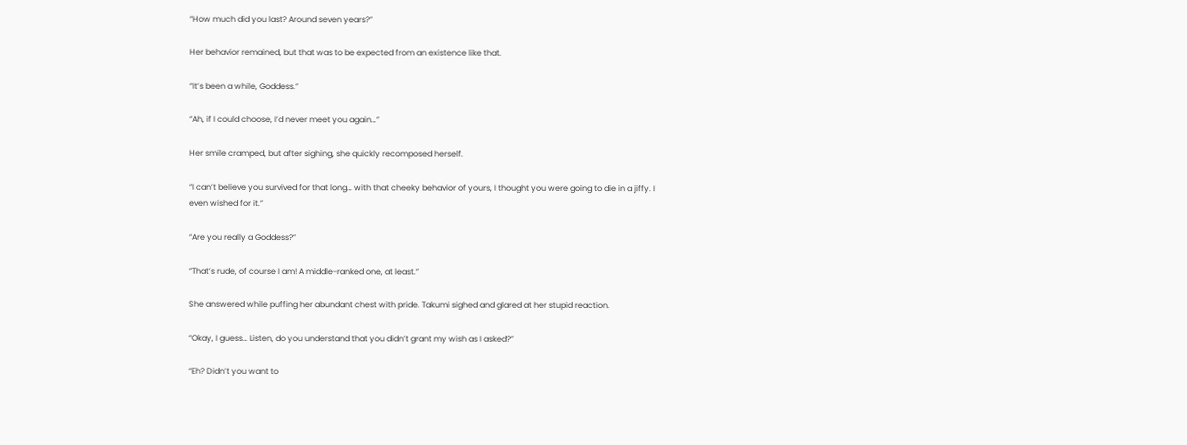“How much did you last? Around seven years?”

Her behavior remained, but that was to be expected from an existence like that.

“It’s been a while, Goddess.”

“Ah, if I could choose, I’d never meet you again…”

Her smile cramped, but after sighing, she quickly recomposed herself.

“I can’t believe you survived for that long… with that cheeky behavior of yours, I thought you were going to die in a jiffy. I even wished for it.”

“Are you really a Goddess?”

“That’s rude, of course I am! A middle-ranked one, at least.”

She answered while puffing her abundant chest with pride. Takumi sighed and glared at her stupid reaction.

“Okay, I guess… Listen, do you understand that you didn’t grant my wish as I asked?”

“Eh? Didn’t you want to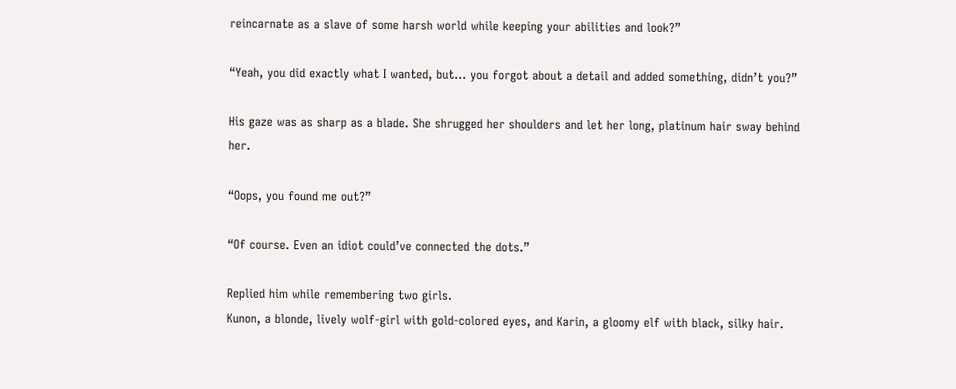reincarnate as a slave of some harsh world while keeping your abilities and look?”

“Yeah, you did exactly what I wanted, but… you forgot about a detail and added something, didn’t you?”

His gaze was as sharp as a blade. She shrugged her shoulders and let her long, platinum hair sway behind her.

“Oops, you found me out?”

“Of course. Even an idiot could’ve connected the dots.”

Replied him while remembering two girls.
Kunon, a blonde, lively wolf-girl with gold-colored eyes, and Karin, a gloomy elf with black, silky hair.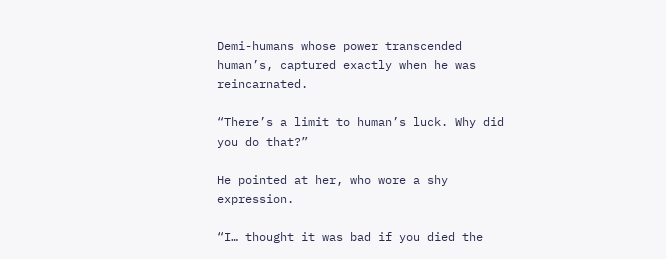Demi-humans whose power transcended human’s, captured exactly when he was reincarnated.

“There’s a limit to human’s luck. Why did you do that?”

He pointed at her, who wore a shy expression.

“I… thought it was bad if you died the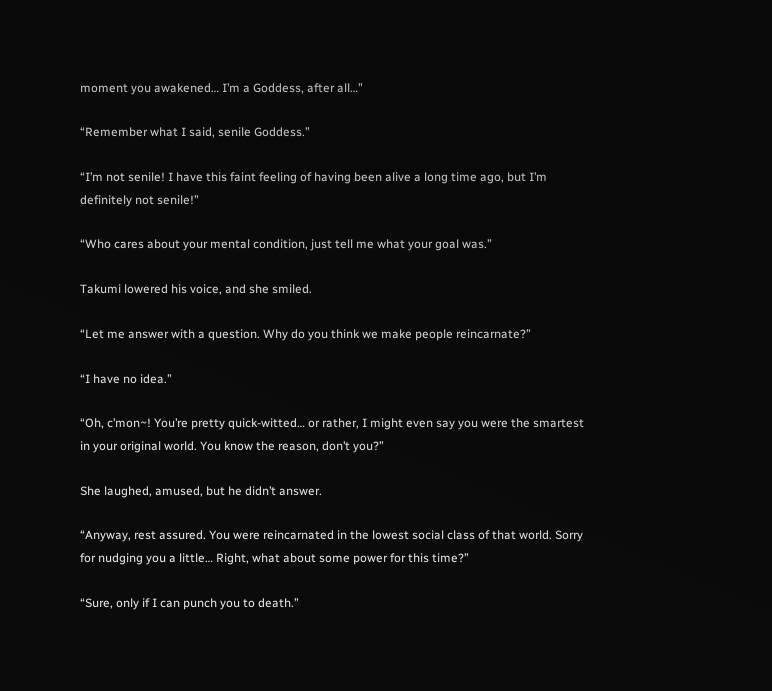moment you awakened… I’m a Goddess, after all…”

“Remember what I said, senile Goddess.”

“I’m not senile! I have this faint feeling of having been alive a long time ago, but I’m definitely not senile!”

“Who cares about your mental condition, just tell me what your goal was.”

Takumi lowered his voice, and she smiled.

“Let me answer with a question. Why do you think we make people reincarnate?”

“I have no idea.”

“Oh, c’mon~! You’re pretty quick-witted… or rather, I might even say you were the smartest in your original world. You know the reason, don’t you?”

She laughed, amused, but he didn’t answer.

“Anyway, rest assured. You were reincarnated in the lowest social class of that world. Sorry for nudging you a little… Right, what about some power for this time?”

“Sure, only if I can punch you to death.”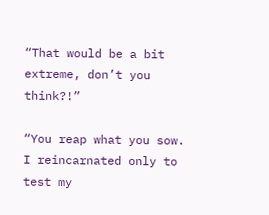“That would be a bit extreme, don’t you think?!”

“You reap what you sow. I reincarnated only to test my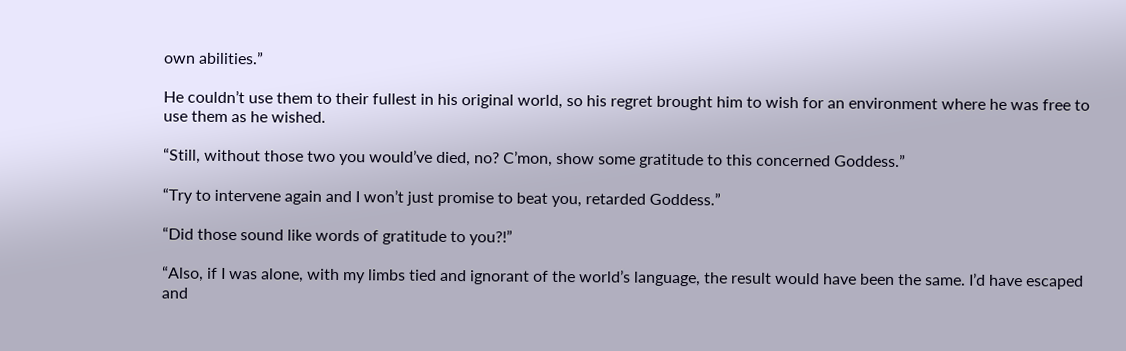own abilities.”

He couldn’t use them to their fullest in his original world, so his regret brought him to wish for an environment where he was free to use them as he wished.

“Still, without those two you would’ve died, no? C’mon, show some gratitude to this concerned Goddess.”

“Try to intervene again and I won’t just promise to beat you, retarded Goddess.”

“Did those sound like words of gratitude to you?!”

“Also, if I was alone, with my limbs tied and ignorant of the world’s language, the result would have been the same. I’d have escaped and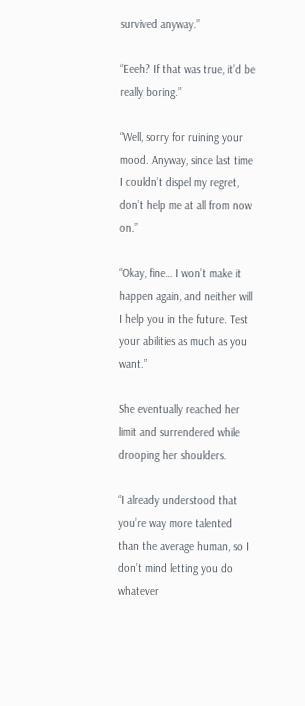survived anyway.”

“Eeeh? If that was true, it’d be really boring.”

“Well, sorry for ruining your mood. Anyway, since last time I couldn’t dispel my regret, don’t help me at all from now on.”

“Okay, fine… I won’t make it happen again, and neither will I help you in the future. Test your abilities as much as you want.”

She eventually reached her limit and surrendered while drooping her shoulders.

“I already understood that you’re way more talented than the average human, so I don’t mind letting you do whatever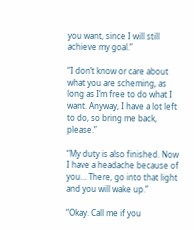you want, since I will still achieve my goal.”

“I don’t know or care about what you are scheming, as long as I’m free to do what I want. Anyway, I have a lot left to do, so bring me back, please.”

“My duty is also finished. Now I have a headache because of you… There, go into that light and you will wake up.”

“Okay. Call me if you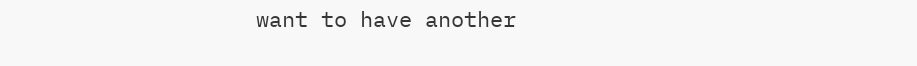want to have another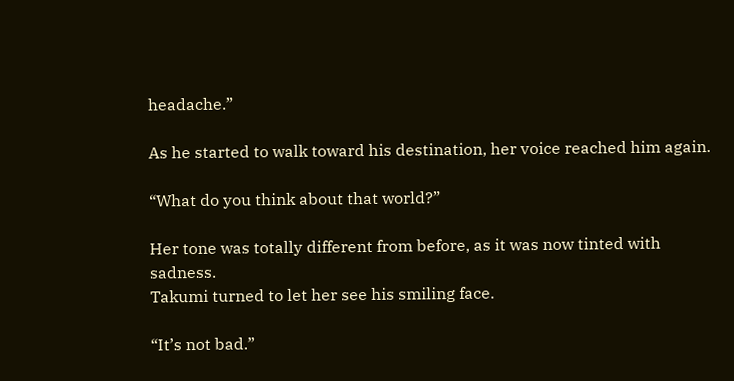headache.”

As he started to walk toward his destination, her voice reached him again.

“What do you think about that world?”

Her tone was totally different from before, as it was now tinted with sadness.
Takumi turned to let her see his smiling face.

“It’s not bad.”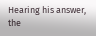Hearing his answer, the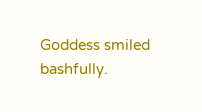Goddess smiled bashfully.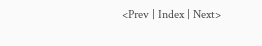<Prev | Index | Next>